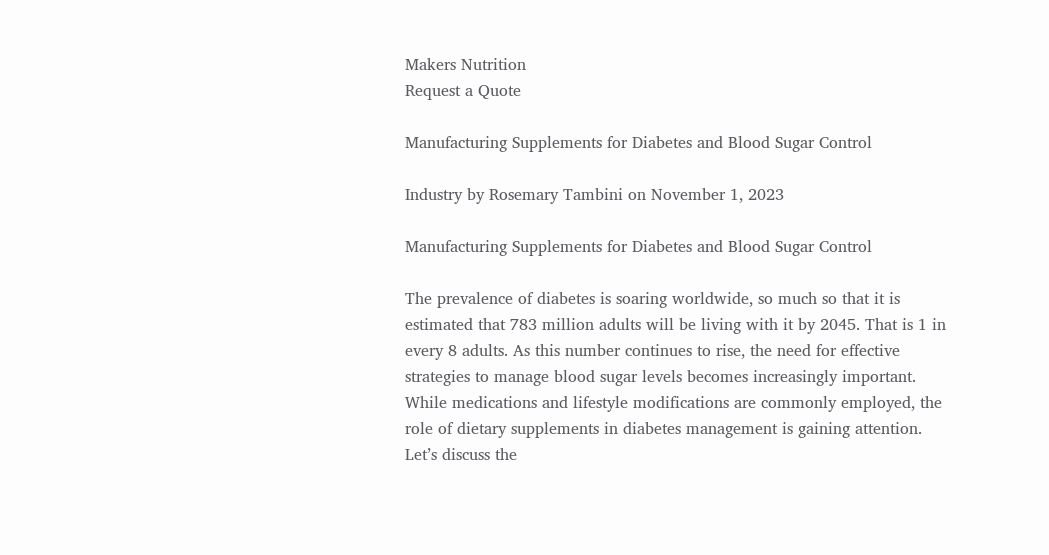Makers Nutrition
Request a Quote

Manufacturing Supplements for Diabetes and Blood Sugar Control

Industry by Rosemary Tambini on November 1, 2023

Manufacturing Supplements for Diabetes and Blood Sugar Control

The prevalence of diabetes is soaring worldwide, so much so that it is estimated that 783 million adults will be living with it by 2045. That is 1 in every 8 adults. As this number continues to rise, the need for effective strategies to manage blood sugar levels becomes increasingly important. While medications and lifestyle modifications are commonly employed, the role of dietary supplements in diabetes management is gaining attention. Let’s discuss the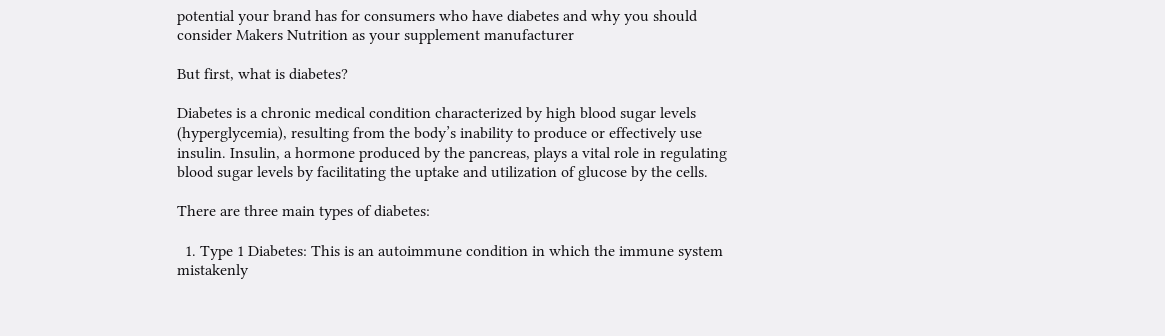potential your brand has for consumers who have diabetes and why you should consider Makers Nutrition as your supplement manufacturer

But first, what is diabetes?

Diabetes is a chronic medical condition characterized by high blood sugar levels (hyperglycemia), resulting from the body’s inability to produce or effectively use insulin. Insulin, a hormone produced by the pancreas, plays a vital role in regulating blood sugar levels by facilitating the uptake and utilization of glucose by the cells.

There are three main types of diabetes:

  1. Type 1 Diabetes: This is an autoimmune condition in which the immune system mistakenly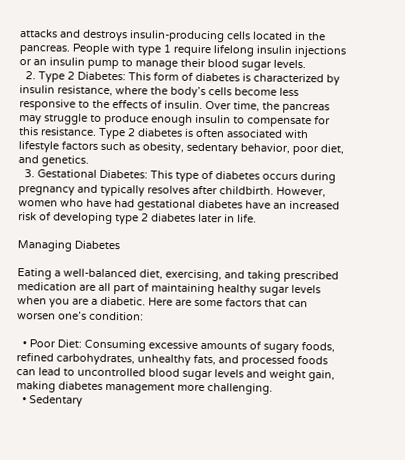attacks and destroys insulin-producing cells located in the pancreas. People with type 1 require lifelong insulin injections or an insulin pump to manage their blood sugar levels.
  2. Type 2 Diabetes: This form of diabetes is characterized by insulin resistance, where the body’s cells become less responsive to the effects of insulin. Over time, the pancreas may struggle to produce enough insulin to compensate for this resistance. Type 2 diabetes is often associated with lifestyle factors such as obesity, sedentary behavior, poor diet, and genetics.
  3. Gestational Diabetes: This type of diabetes occurs during pregnancy and typically resolves after childbirth. However, women who have had gestational diabetes have an increased risk of developing type 2 diabetes later in life.

Managing Diabetes

Eating a well-balanced diet, exercising, and taking prescribed medication are all part of maintaining healthy sugar levels when you are a diabetic. Here are some factors that can worsen one’s condition:

  • Poor Diet: Consuming excessive amounts of sugary foods, refined carbohydrates, unhealthy fats, and processed foods can lead to uncontrolled blood sugar levels and weight gain, making diabetes management more challenging.
  • Sedentary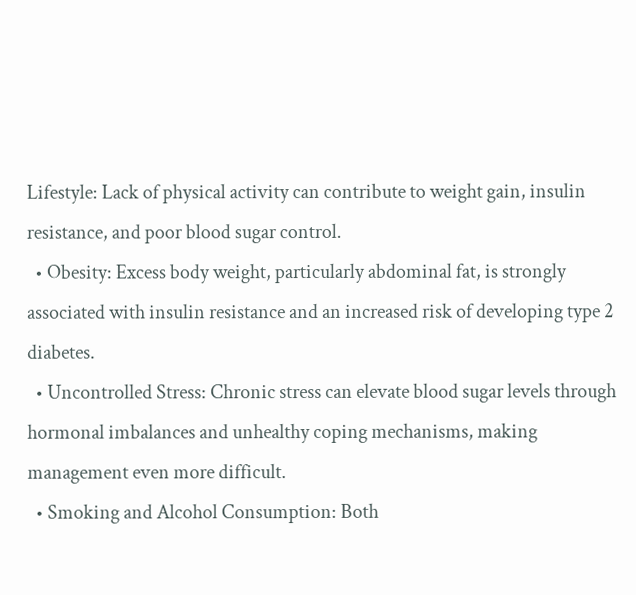Lifestyle: Lack of physical activity can contribute to weight gain, insulin resistance, and poor blood sugar control.
  • Obesity: Excess body weight, particularly abdominal fat, is strongly associated with insulin resistance and an increased risk of developing type 2 diabetes.
  • Uncontrolled Stress: Chronic stress can elevate blood sugar levels through hormonal imbalances and unhealthy coping mechanisms, making management even more difficult.
  • Smoking and Alcohol Consumption: Both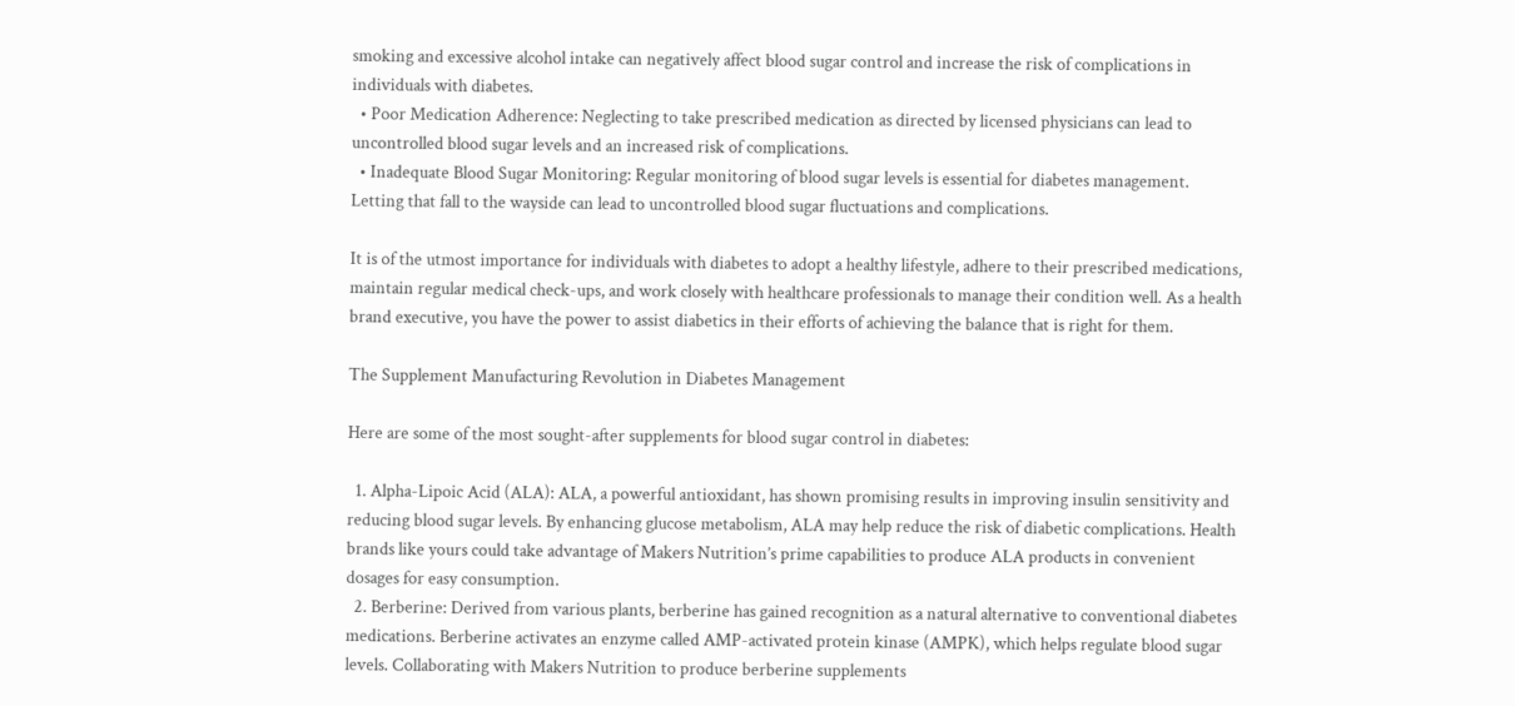smoking and excessive alcohol intake can negatively affect blood sugar control and increase the risk of complications in individuals with diabetes.
  • Poor Medication Adherence: Neglecting to take prescribed medication as directed by licensed physicians can lead to uncontrolled blood sugar levels and an increased risk of complications.
  • Inadequate Blood Sugar Monitoring: Regular monitoring of blood sugar levels is essential for diabetes management. Letting that fall to the wayside can lead to uncontrolled blood sugar fluctuations and complications.

It is of the utmost importance for individuals with diabetes to adopt a healthy lifestyle, adhere to their prescribed medications, maintain regular medical check-ups, and work closely with healthcare professionals to manage their condition well. As a health brand executive, you have the power to assist diabetics in their efforts of achieving the balance that is right for them.

The Supplement Manufacturing Revolution in Diabetes Management

Here are some of the most sought-after supplements for blood sugar control in diabetes:

  1. Alpha-Lipoic Acid (ALA): ALA, a powerful antioxidant, has shown promising results in improving insulin sensitivity and reducing blood sugar levels. By enhancing glucose metabolism, ALA may help reduce the risk of diabetic complications. Health brands like yours could take advantage of Makers Nutrition’s prime capabilities to produce ALA products in convenient dosages for easy consumption.
  2. Berberine: Derived from various plants, berberine has gained recognition as a natural alternative to conventional diabetes medications. Berberine activates an enzyme called AMP-activated protein kinase (AMPK), which helps regulate blood sugar levels. Collaborating with Makers Nutrition to produce berberine supplements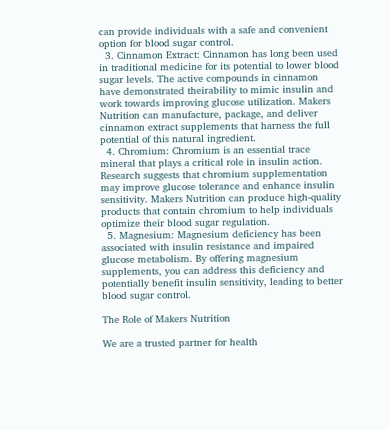can provide individuals with a safe and convenient option for blood sugar control.
  3. Cinnamon Extract: Cinnamon has long been used in traditional medicine for its potential to lower blood sugar levels. The active compounds in cinnamon have demonstrated theirability to mimic insulin and work towards improving glucose utilization. Makers Nutrition can manufacture, package, and deliver cinnamon extract supplements that harness the full potential of this natural ingredient.
  4. Chromium: Chromium is an essential trace mineral that plays a critical role in insulin action. Research suggests that chromium supplementation may improve glucose tolerance and enhance insulin sensitivity. Makers Nutrition can produce high-quality products that contain chromium to help individuals optimize their blood sugar regulation.
  5. Magnesium: Magnesium deficiency has been associated with insulin resistance and impaired glucose metabolism. By offering magnesium supplements, you can address this deficiency and potentially benefit insulin sensitivity, leading to better blood sugar control.

The Role of Makers Nutrition

We are a trusted partner for health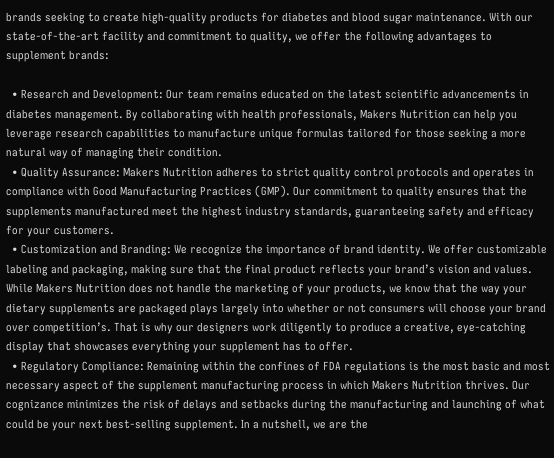brands seeking to create high-quality products for diabetes and blood sugar maintenance. With our state-of-the-art facility and commitment to quality, we offer the following advantages to supplement brands:

  • Research and Development: Our team remains educated on the latest scientific advancements in diabetes management. By collaborating with health professionals, Makers Nutrition can help you leverage research capabilities to manufacture unique formulas tailored for those seeking a more natural way of managing their condition.
  • Quality Assurance: Makers Nutrition adheres to strict quality control protocols and operates in compliance with Good Manufacturing Practices (GMP). Our commitment to quality ensures that the supplements manufactured meet the highest industry standards, guaranteeing safety and efficacy for your customers.
  • Customization and Branding: We recognize the importance of brand identity. We offer customizable labeling and packaging, making sure that the final product reflects your brand’s vision and values. While Makers Nutrition does not handle the marketing of your products, we know that the way your dietary supplements are packaged plays largely into whether or not consumers will choose your brand over competition’s. That is why our designers work diligently to produce a creative, eye-catching display that showcases everything your supplement has to offer.
  • Regulatory Compliance: Remaining within the confines of FDA regulations is the most basic and most necessary aspect of the supplement manufacturing process in which Makers Nutrition thrives. Our cognizance minimizes the risk of delays and setbacks during the manufacturing and launching of what could be your next best-selling supplement. In a nutshell, we are the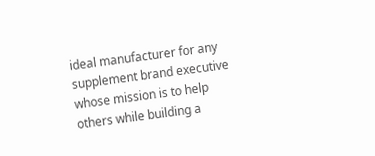ideal manufacturer for any supplement brand executive whose mission is to help others while building a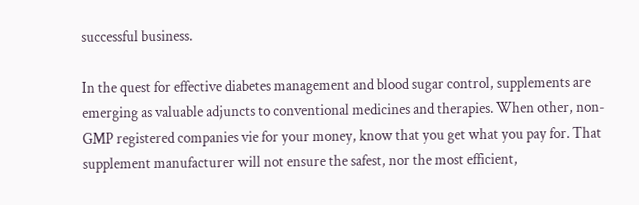successful business.

In the quest for effective diabetes management and blood sugar control, supplements are emerging as valuable adjuncts to conventional medicines and therapies. When other, non-GMP registered companies vie for your money, know that you get what you pay for. That supplement manufacturer will not ensure the safest, nor the most efficient,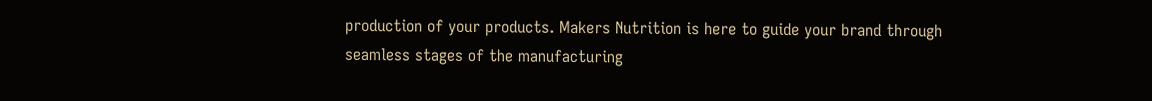production of your products. Makers Nutrition is here to guide your brand through seamless stages of the manufacturing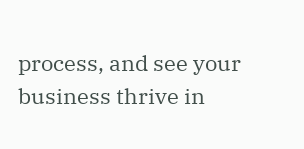process, and see your business thrive in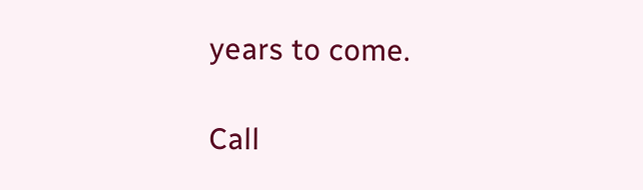years to come.

Call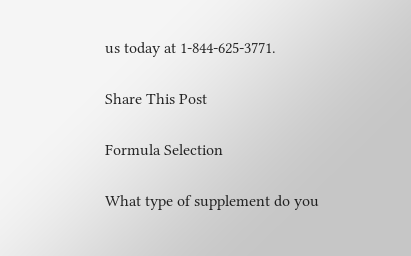us today at 1-844-625-3771.

Share This Post

Formula Selection

What type of supplement do you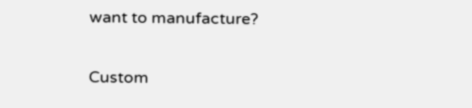want to manufacture?

Custom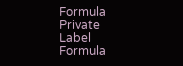Formula Private Label Formula